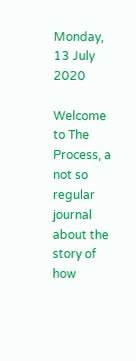Monday, 13 July 2020

Welcome to The Process, a not so regular journal about the story of how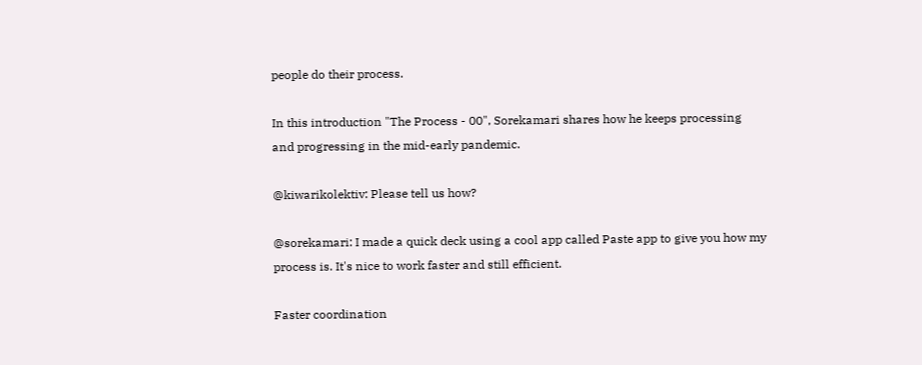people do their process.

In this introduction "The Process - 00", Sorekamari shares how he keeps processing and progressing in the mid-early pandemic.

@kiwarikolektiv: Please tell us how?

@sorekamari: I made a quick deck using a cool app called Paste app to give you how my process is. It's nice to work faster and still efficient.

Faster coordination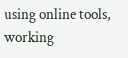using online tools, working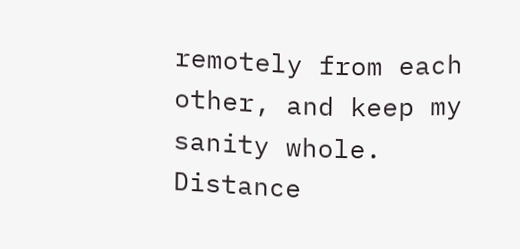remotely from each other, and keep my sanity whole.
Distance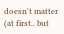doesn't matter (at first.. but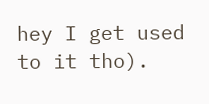hey I get used to it tho).